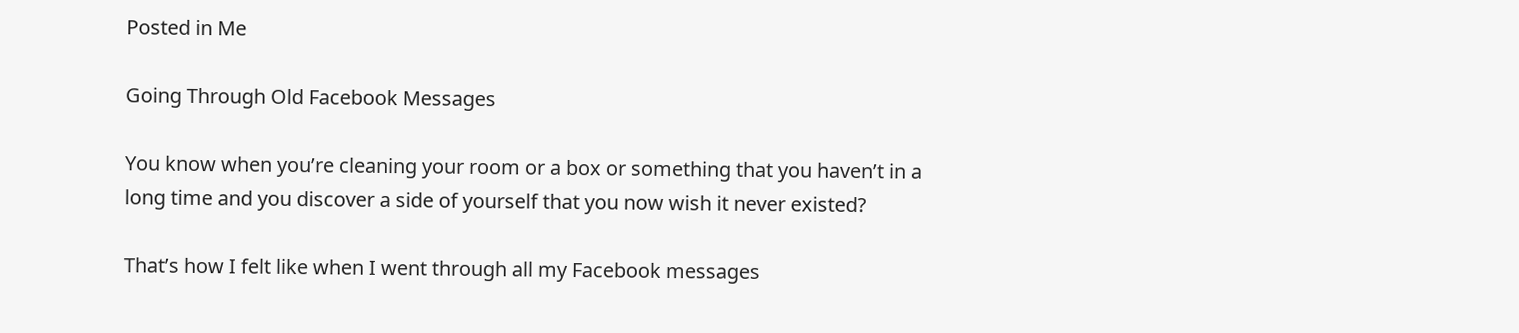Posted in Me

Going Through Old Facebook Messages

You know when you’re cleaning your room or a box or something that you haven’t in a long time and you discover a side of yourself that you now wish it never existed?

That’s how I felt like when I went through all my Facebook messages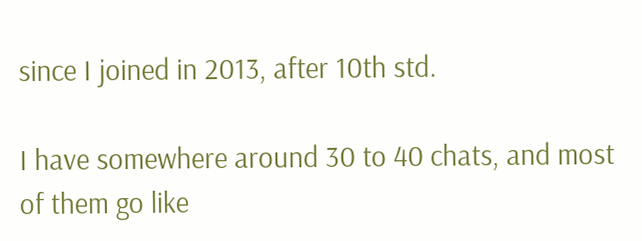since I joined in 2013, after 10th std.

I have somewhere around 30 to 40 chats, and most of them go like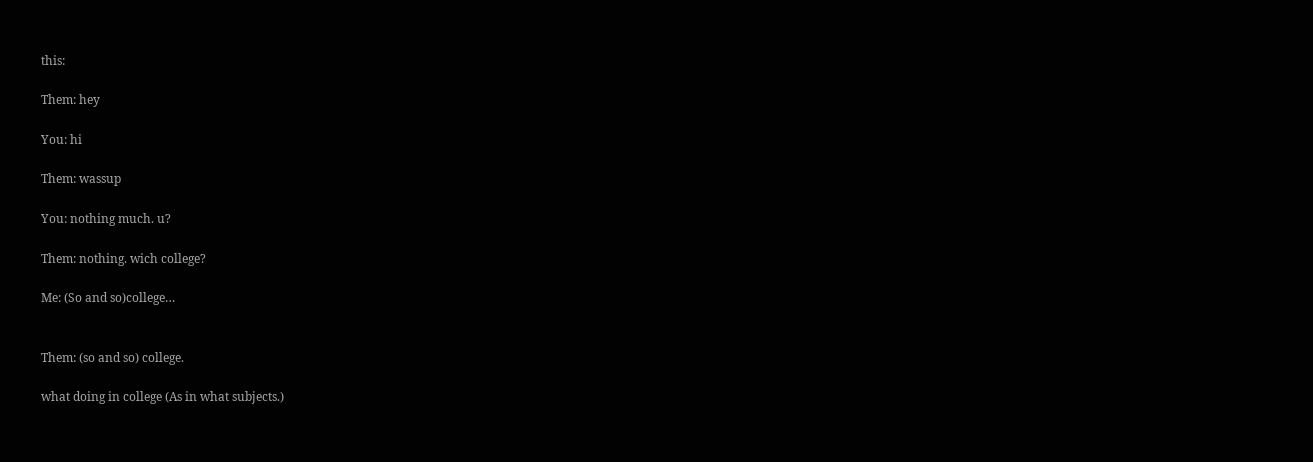this:

Them: hey

You: hi

Them: wassup

You: nothing much. u?

Them: nothing. wich college?

Me: (So and so)college…


Them: (so and so) college.

what doing in college (As in what subjects.)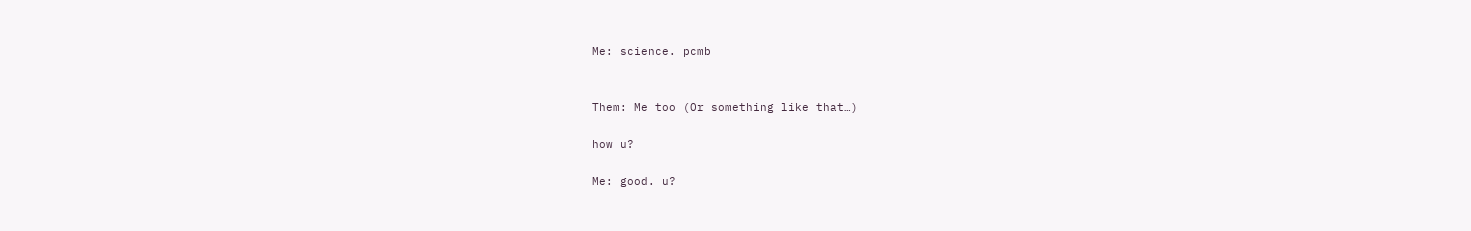Me: science. pcmb


Them: Me too (Or something like that…)

how u?

Me: good. u?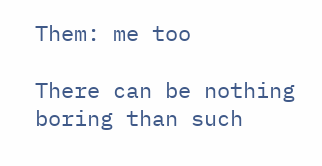Them: me too

There can be nothing boring than such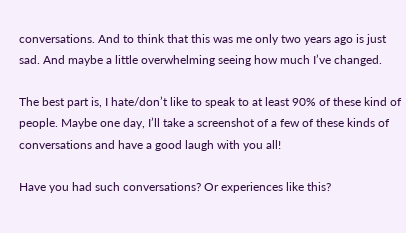conversations. And to think that this was me only two years ago is just sad. And maybe a little overwhelming seeing how much I’ve changed.

The best part is, I hate/don’t like to speak to at least 90% of these kind of people. Maybe one day, I’ll take a screenshot of a few of these kinds of conversations and have a good laugh with you all!

Have you had such conversations? Or experiences like this?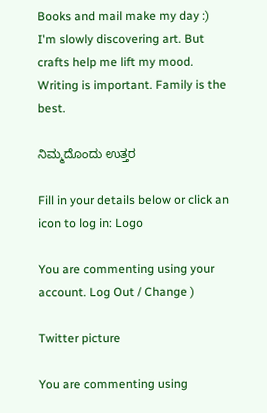Books and mail make my day :) I'm slowly discovering art. But crafts help me lift my mood. Writing is important. Family is the best.

ನಿಮ್ಮದೊಂದು ಉತ್ತರ

Fill in your details below or click an icon to log in: Logo

You are commenting using your account. Log Out / Change )

Twitter picture

You are commenting using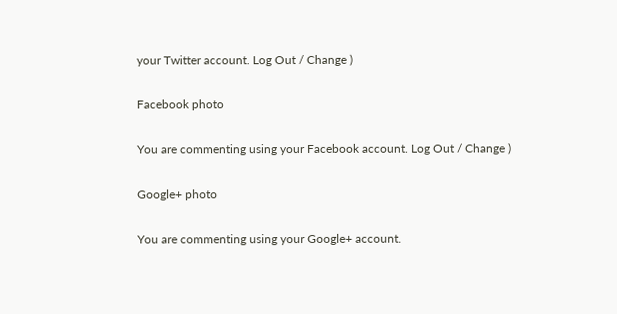your Twitter account. Log Out / Change )

Facebook photo

You are commenting using your Facebook account. Log Out / Change )

Google+ photo

You are commenting using your Google+ account.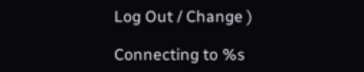Log Out / Change )

Connecting to %s